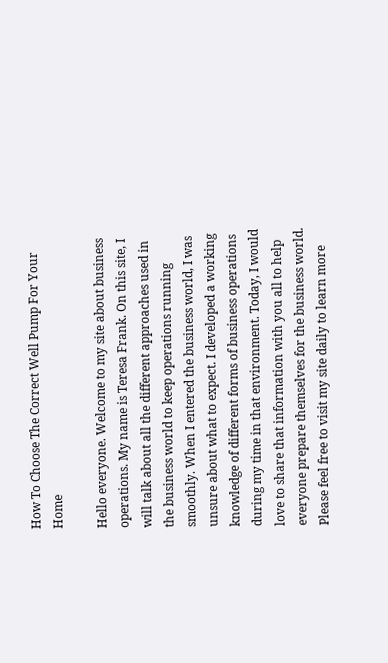How To Choose The Correct Well Pump For Your Home

Hello everyone. Welcome to my site about business operations. My name is Teresa Frank. On this site, I will talk about all the different approaches used in the business world to keep operations running smoothly. When I entered the business world, I was unsure about what to expect. I developed a working knowledge of different forms of business operations during my time in that environment. Today, I would love to share that information with you all to help everyone prepare themselves for the business world. Please feel free to visit my site daily to learn more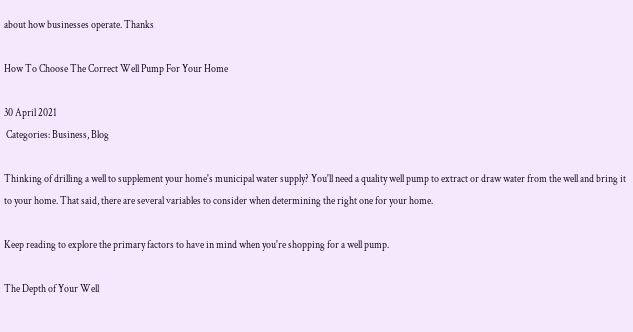about how businesses operate. Thanks

How To Choose The Correct Well Pump For Your Home

30 April 2021
 Categories: Business, Blog

Thinking of drilling a well to supplement your home's municipal water supply? You'll need a quality well pump to extract or draw water from the well and bring it to your home. That said, there are several variables to consider when determining the right one for your home.

Keep reading to explore the primary factors to have in mind when you're shopping for a well pump.

The Depth of Your Well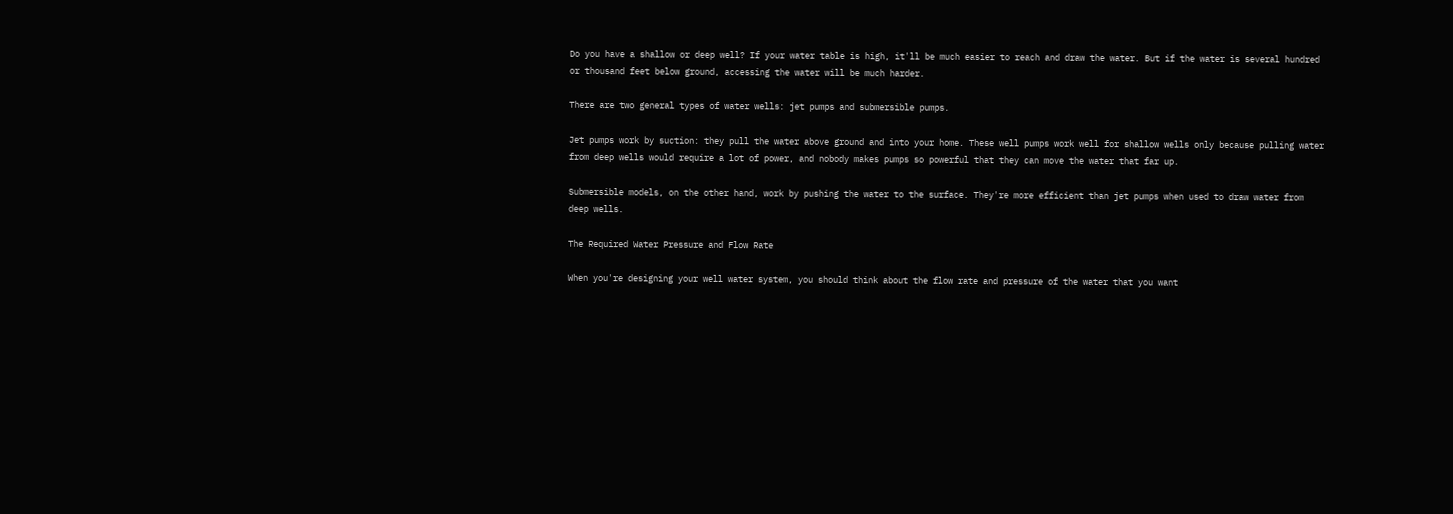Do you have a shallow or deep well? If your water table is high, it'll be much easier to reach and draw the water. But if the water is several hundred or thousand feet below ground, accessing the water will be much harder.

There are two general types of water wells: jet pumps and submersible pumps.

Jet pumps work by suction: they pull the water above ground and into your home. These well pumps work well for shallow wells only because pulling water from deep wells would require a lot of power, and nobody makes pumps so powerful that they can move the water that far up.

Submersible models, on the other hand, work by pushing the water to the surface. They're more efficient than jet pumps when used to draw water from deep wells.

The Required Water Pressure and Flow Rate

When you're designing your well water system, you should think about the flow rate and pressure of the water that you want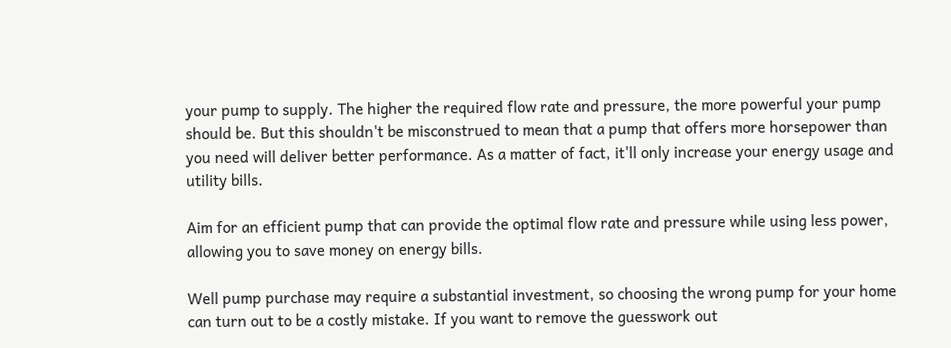your pump to supply. The higher the required flow rate and pressure, the more powerful your pump should be. But this shouldn't be misconstrued to mean that a pump that offers more horsepower than you need will deliver better performance. As a matter of fact, it'll only increase your energy usage and utility bills.

Aim for an efficient pump that can provide the optimal flow rate and pressure while using less power, allowing you to save money on energy bills.

Well pump purchase may require a substantial investment, so choosing the wrong pump for your home can turn out to be a costly mistake. If you want to remove the guesswork out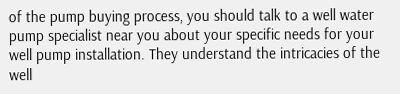of the pump buying process, you should talk to a well water pump specialist near you about your specific needs for your well pump installation. They understand the intricacies of the well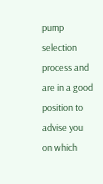pump selection process and are in a good position to advise you on which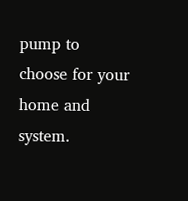pump to choose for your home and system.